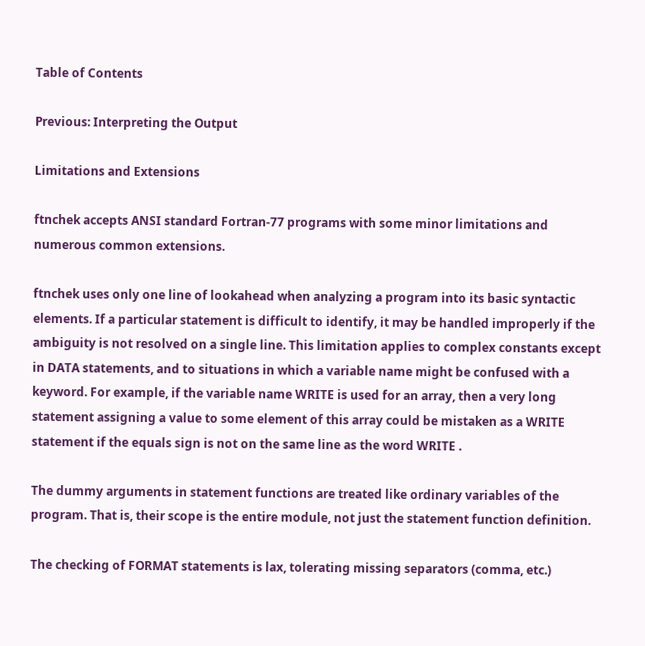Table of Contents

Previous: Interpreting the Output

Limitations and Extensions

ftnchek accepts ANSI standard Fortran-77 programs with some minor limitations and numerous common extensions.

ftnchek uses only one line of lookahead when analyzing a program into its basic syntactic elements. If a particular statement is difficult to identify, it may be handled improperly if the ambiguity is not resolved on a single line. This limitation applies to complex constants except in DATA statements, and to situations in which a variable name might be confused with a keyword. For example, if the variable name WRITE is used for an array, then a very long statement assigning a value to some element of this array could be mistaken as a WRITE statement if the equals sign is not on the same line as the word WRITE .

The dummy arguments in statement functions are treated like ordinary variables of the program. That is, their scope is the entire module, not just the statement function definition.

The checking of FORMAT statements is lax, tolerating missing separators (comma, etc.)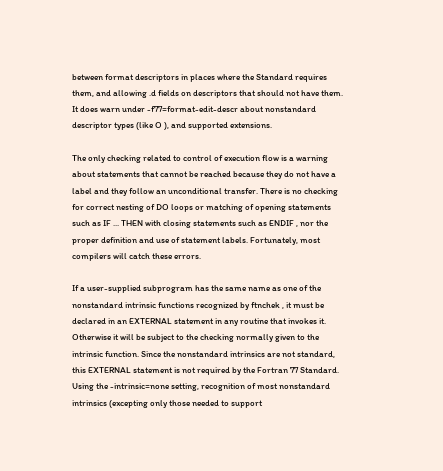between format descriptors in places where the Standard requires them, and allowing .d fields on descriptors that should not have them. It does warn under -f77=format-edit-descr about nonstandard descriptor types (like O ), and supported extensions.

The only checking related to control of execution flow is a warning about statements that cannot be reached because they do not have a label and they follow an unconditional transfer. There is no checking for correct nesting of DO loops or matching of opening statements such as IF ... THEN with closing statements such as ENDIF , nor the proper definition and use of statement labels. Fortunately, most compilers will catch these errors.

If a user-supplied subprogram has the same name as one of the nonstandard intrinsic functions recognized by ftnchek , it must be declared in an EXTERNAL statement in any routine that invokes it. Otherwise it will be subject to the checking normally given to the intrinsic function. Since the nonstandard intrinsics are not standard, this EXTERNAL statement is not required by the Fortran 77 Standard. Using the -intrinsic=none setting, recognition of most nonstandard intrinsics (excepting only those needed to support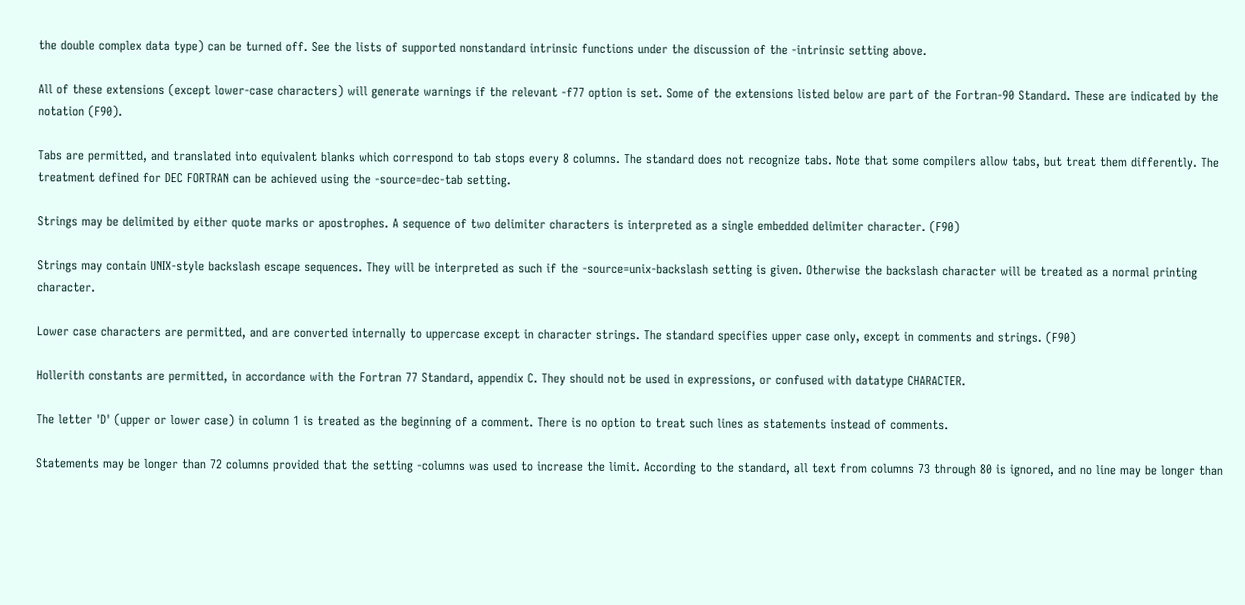the double complex data type) can be turned off. See the lists of supported nonstandard intrinsic functions under the discussion of the -intrinsic setting above.

All of these extensions (except lower-case characters) will generate warnings if the relevant -f77 option is set. Some of the extensions listed below are part of the Fortran-90 Standard. These are indicated by the notation (F90).

Tabs are permitted, and translated into equivalent blanks which correspond to tab stops every 8 columns. The standard does not recognize tabs. Note that some compilers allow tabs, but treat them differently. The treatment defined for DEC FORTRAN can be achieved using the -source=dec-tab setting.

Strings may be delimited by either quote marks or apostrophes. A sequence of two delimiter characters is interpreted as a single embedded delimiter character. (F90)

Strings may contain UNIX-style backslash escape sequences. They will be interpreted as such if the -source=unix-backslash setting is given. Otherwise the backslash character will be treated as a normal printing character.

Lower case characters are permitted, and are converted internally to uppercase except in character strings. The standard specifies upper case only, except in comments and strings. (F90)

Hollerith constants are permitted, in accordance with the Fortran 77 Standard, appendix C. They should not be used in expressions, or confused with datatype CHARACTER.

The letter 'D' (upper or lower case) in column 1 is treated as the beginning of a comment. There is no option to treat such lines as statements instead of comments.

Statements may be longer than 72 columns provided that the setting -columns was used to increase the limit. According to the standard, all text from columns 73 through 80 is ignored, and no line may be longer than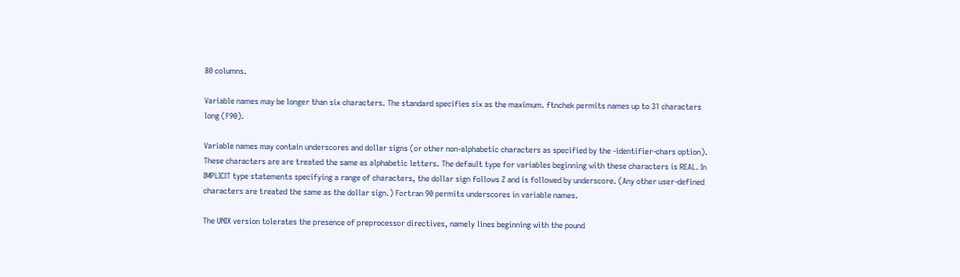80 columns.

Variable names may be longer than six characters. The standard specifies six as the maximum. ftnchek permits names up to 31 characters long (F90).

Variable names may contain underscores and dollar signs (or other non-alphabetic characters as specified by the -identifier-chars option). These characters are are treated the same as alphabetic letters. The default type for variables beginning with these characters is REAL. In IMPLICIT type statements specifying a range of characters, the dollar sign follows Z and is followed by underscore. (Any other user-defined characters are treated the same as the dollar sign.) Fortran 90 permits underscores in variable names.

The UNIX version tolerates the presence of preprocessor directives, namely lines beginning with the pound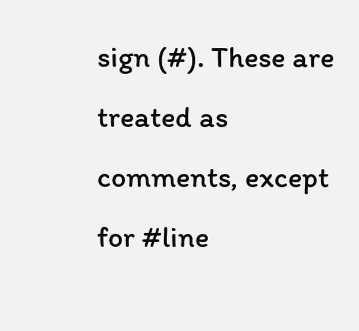sign (#). These are treated as comments, except for #line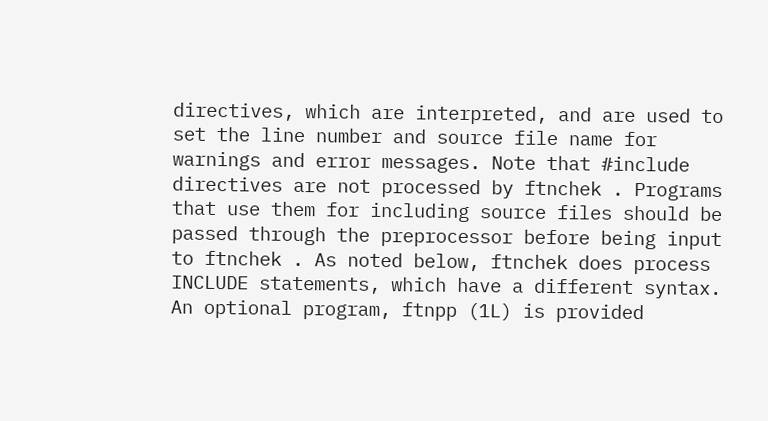directives, which are interpreted, and are used to set the line number and source file name for warnings and error messages. Note that #include directives are not processed by ftnchek . Programs that use them for including source files should be passed through the preprocessor before being input to ftnchek . As noted below, ftnchek does process INCLUDE statements, which have a different syntax. An optional program, ftnpp (1L) is provided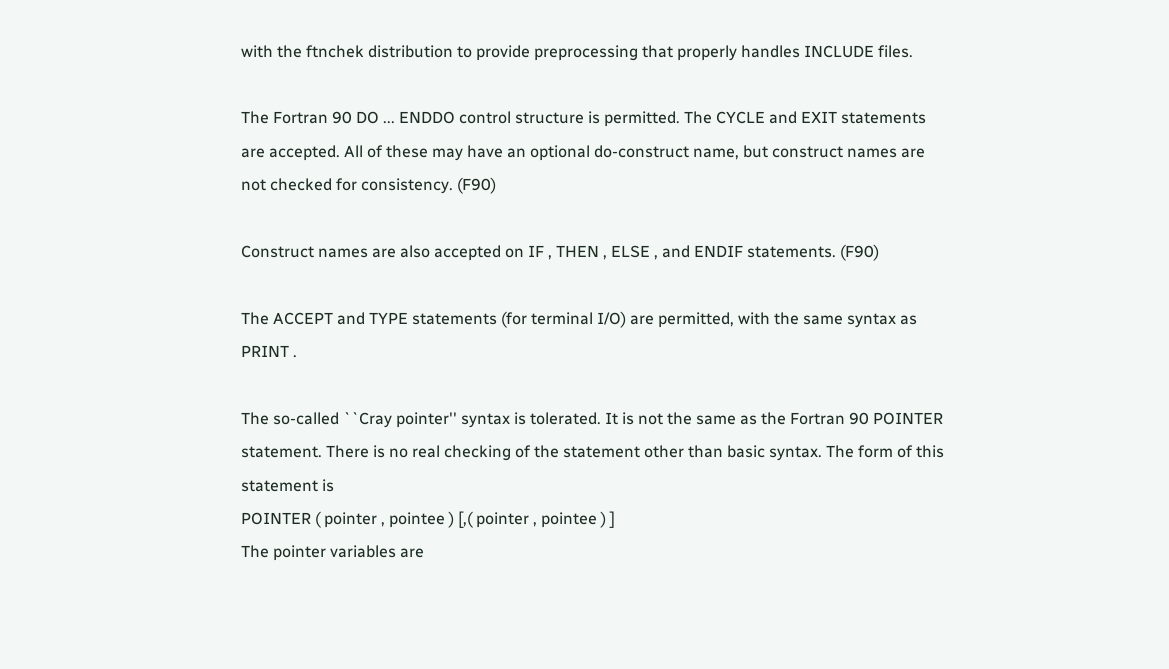with the ftnchek distribution to provide preprocessing that properly handles INCLUDE files.

The Fortran 90 DO ... ENDDO control structure is permitted. The CYCLE and EXIT statements are accepted. All of these may have an optional do-construct name, but construct names are not checked for consistency. (F90)

Construct names are also accepted on IF , THEN , ELSE , and ENDIF statements. (F90)

The ACCEPT and TYPE statements (for terminal I/O) are permitted, with the same syntax as PRINT .

The so-called ``Cray pointer'' syntax is tolerated. It is not the same as the Fortran 90 POINTER statement. There is no real checking of the statement other than basic syntax. The form of this statement is
POINTER ( pointer , pointee ) [,( pointer , pointee ) ]
The pointer variables are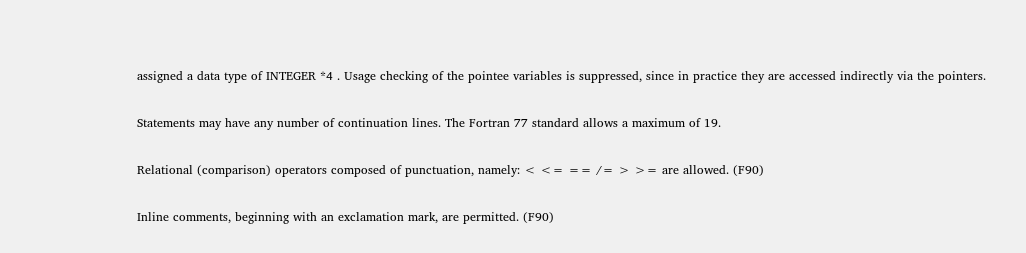assigned a data type of INTEGER *4 . Usage checking of the pointee variables is suppressed, since in practice they are accessed indirectly via the pointers.

Statements may have any number of continuation lines. The Fortran 77 standard allows a maximum of 19.

Relational (comparison) operators composed of punctuation, namely: < <= == /= > >= are allowed. (F90)

Inline comments, beginning with an exclamation mark, are permitted. (F90)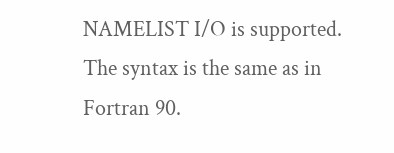NAMELIST I/O is supported. The syntax is the same as in Fortran 90.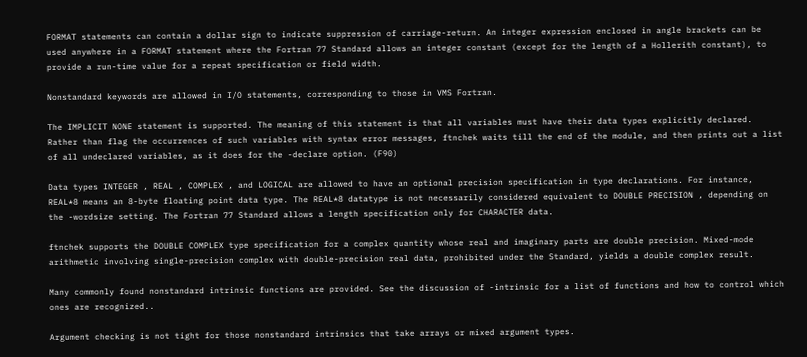FORMAT statements can contain a dollar sign to indicate suppression of carriage-return. An integer expression enclosed in angle brackets can be used anywhere in a FORMAT statement where the Fortran 77 Standard allows an integer constant (except for the length of a Hollerith constant), to provide a run-time value for a repeat specification or field width.

Nonstandard keywords are allowed in I/O statements, corresponding to those in VMS Fortran.

The IMPLICIT NONE statement is supported. The meaning of this statement is that all variables must have their data types explicitly declared. Rather than flag the occurrences of such variables with syntax error messages, ftnchek waits till the end of the module, and then prints out a list of all undeclared variables, as it does for the -declare option. (F90)

Data types INTEGER , REAL , COMPLEX , and LOGICAL are allowed to have an optional precision specification in type declarations. For instance, REAL*8 means an 8-byte floating point data type. The REAL*8 datatype is not necessarily considered equivalent to DOUBLE PRECISION , depending on the -wordsize setting. The Fortran 77 Standard allows a length specification only for CHARACTER data.

ftnchek supports the DOUBLE COMPLEX type specification for a complex quantity whose real and imaginary parts are double precision. Mixed-mode arithmetic involving single-precision complex with double-precision real data, prohibited under the Standard, yields a double complex result.

Many commonly found nonstandard intrinsic functions are provided. See the discussion of -intrinsic for a list of functions and how to control which ones are recognized..

Argument checking is not tight for those nonstandard intrinsics that take arrays or mixed argument types.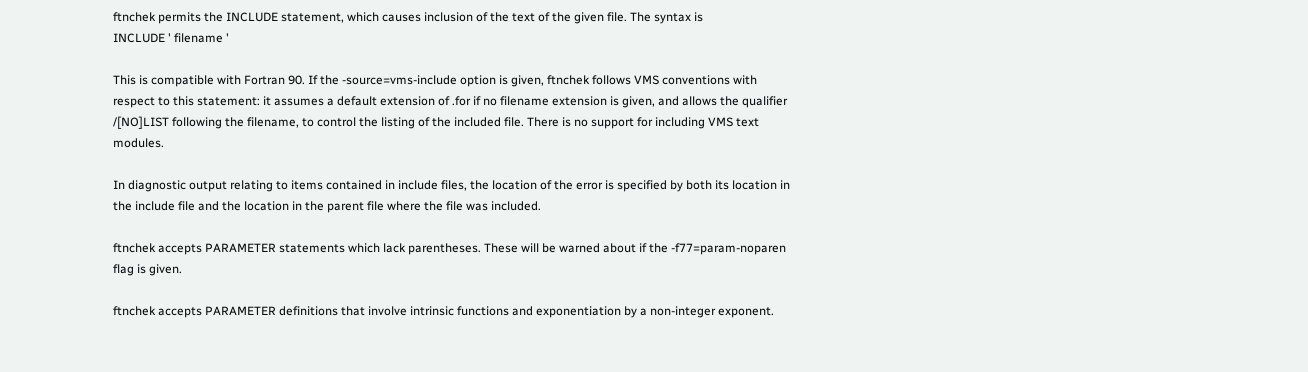ftnchek permits the INCLUDE statement, which causes inclusion of the text of the given file. The syntax is
INCLUDE ' filename '

This is compatible with Fortran 90. If the -source=vms-include option is given, ftnchek follows VMS conventions with respect to this statement: it assumes a default extension of .for if no filename extension is given, and allows the qualifier /[NO]LIST following the filename, to control the listing of the included file. There is no support for including VMS text modules.

In diagnostic output relating to items contained in include files, the location of the error is specified by both its location in the include file and the location in the parent file where the file was included.

ftnchek accepts PARAMETER statements which lack parentheses. These will be warned about if the -f77=param-noparen flag is given.

ftnchek accepts PARAMETER definitions that involve intrinsic functions and exponentiation by a non-integer exponent.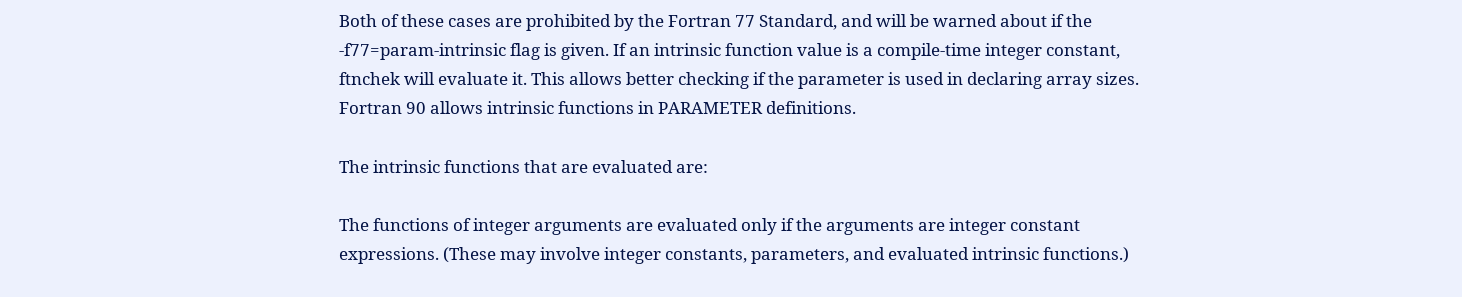Both of these cases are prohibited by the Fortran 77 Standard, and will be warned about if the -f77=param-intrinsic flag is given. If an intrinsic function value is a compile-time integer constant, ftnchek will evaluate it. This allows better checking if the parameter is used in declaring array sizes. Fortran 90 allows intrinsic functions in PARAMETER definitions.

The intrinsic functions that are evaluated are:

The functions of integer arguments are evaluated only if the arguments are integer constant expressions. (These may involve integer constants, parameters, and evaluated intrinsic functions.)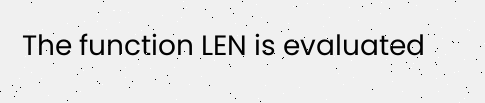The function LEN is evaluated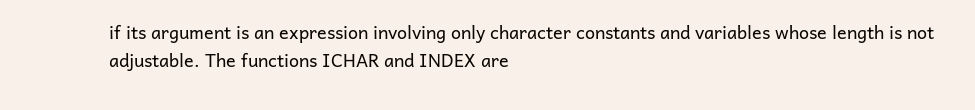if its argument is an expression involving only character constants and variables whose length is not adjustable. The functions ICHAR and INDEX are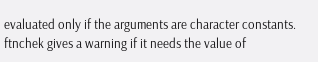evaluated only if the arguments are character constants. ftnchek gives a warning if it needs the value of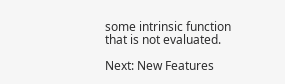some intrinsic function that is not evaluated.

Next: New Features